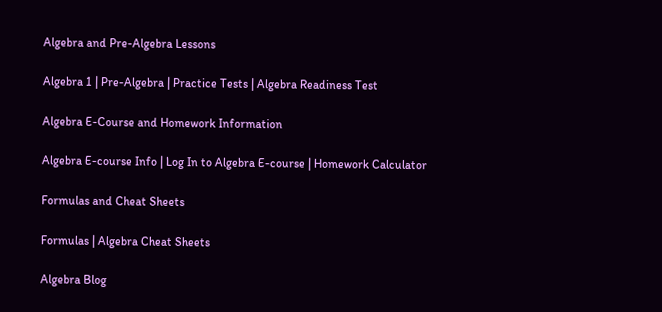Algebra and Pre-Algebra Lessons

Algebra 1 | Pre-Algebra | Practice Tests | Algebra Readiness Test

Algebra E-Course and Homework Information

Algebra E-course Info | Log In to Algebra E-course | Homework Calculator

Formulas and Cheat Sheets

Formulas | Algebra Cheat Sheets

Algebra Blog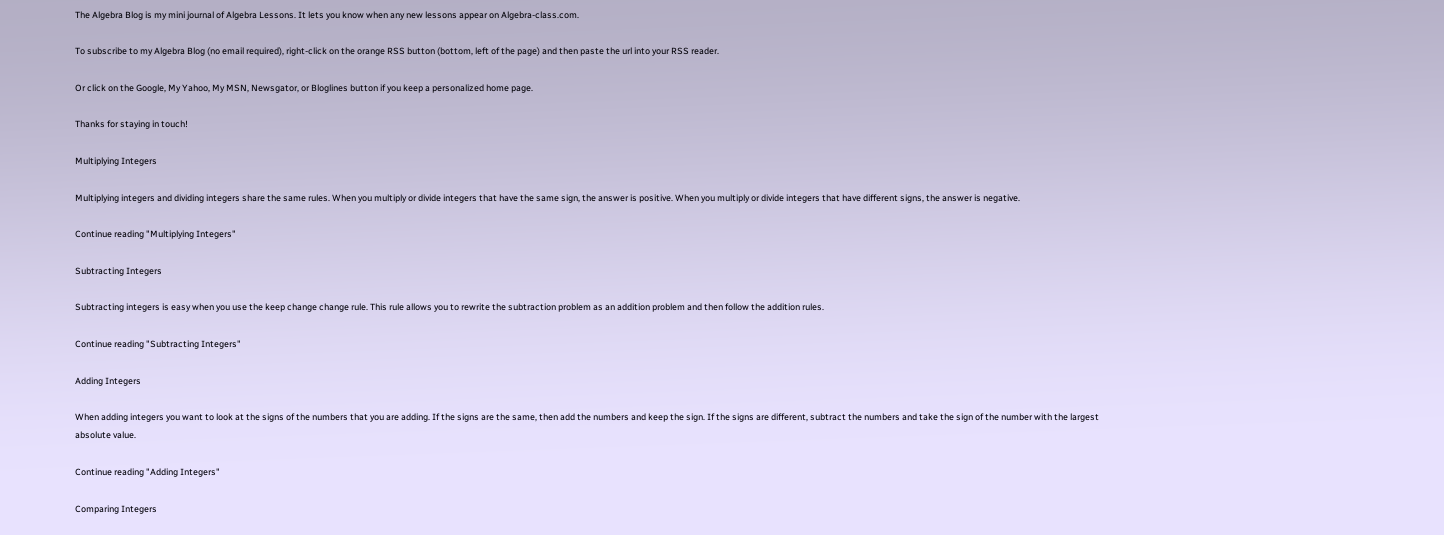The Algebra Blog is my mini journal of Algebra Lessons. It lets you know when any new lessons appear on Algebra-class.com.

To subscribe to my Algebra Blog (no email required), right-click on the orange RSS button (bottom, left of the page) and then paste the url into your RSS reader.

Or click on the Google, My Yahoo, My MSN, Newsgator, or Bloglines button if you keep a personalized home page.

Thanks for staying in touch!

Multiplying Integers

Multiplying integers and dividing integers share the same rules. When you multiply or divide integers that have the same sign, the answer is positive. When you multiply or divide integers that have different signs, the answer is negative.

Continue reading "Multiplying Integers"

Subtracting Integers

Subtracting integers is easy when you use the keep change change rule. This rule allows you to rewrite the subtraction problem as an addition problem and then follow the addition rules.

Continue reading "Subtracting Integers"

Adding Integers

When adding integers you want to look at the signs of the numbers that you are adding. If the signs are the same, then add the numbers and keep the sign. If the signs are different, subtract the numbers and take the sign of the number with the largest absolute value.

Continue reading "Adding Integers"

Comparing Integers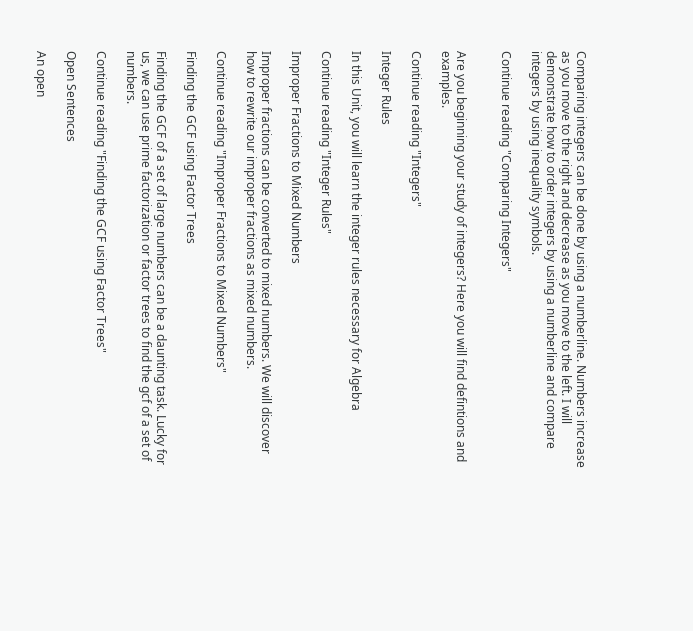Comparing integers can be done by using a numberline. Numbers increase as you move to the right and decrease as you move to the left. I will demonstrate how to order integers by using a numberline and compare integers by using inequality symbols.

Continue reading "Comparing Integers"


Are you beginning your study of integers? Here you will find defintions and examples.

Continue reading "Integers"

Integer Rules

In this Unit, you will learn the integer rules necessary for Algebra

Continue reading "Integer Rules"

Improper Fractions to Mixed Numbers

Improper fractions can be converted to mixed numbers. We will discover how to rewrite our improper fractions as mixed numbers.

Continue reading "Improper Fractions to Mixed Numbers"

Finding the GCF using Factor Trees

Finding the GCF of a set of large numbers can be a daunting task. Lucky for us, we can use prime factorization or factor trees to find the gcf of a set of numbers.

Continue reading "Finding the GCF using Factor Trees"

Open Sentences

An open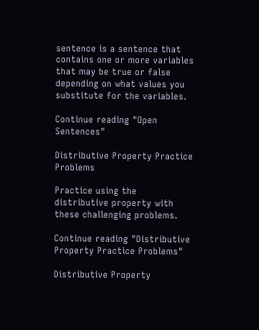sentence is a sentence that contains one or more variables that may be true or false depending on what values you substitute for the variables.

Continue reading "Open Sentences"

Distributive Property Practice Problems

Practice using the distributive property with these challenging problems.

Continue reading "Distributive Property Practice Problems"

Distributive Property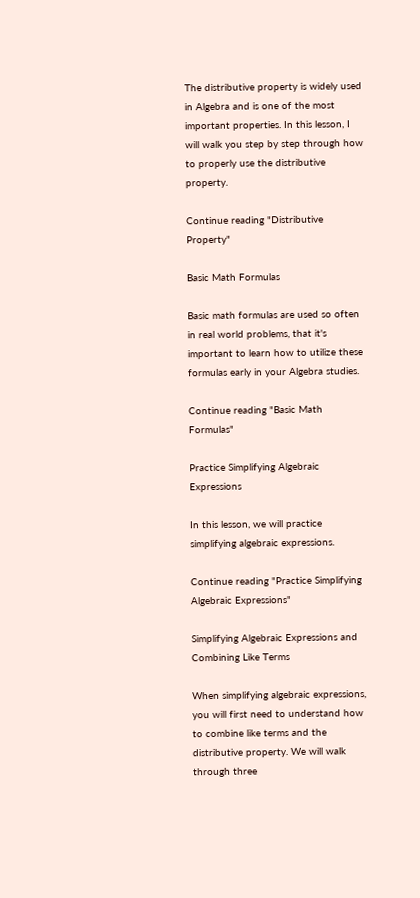The distributive property is widely used in Algebra and is one of the most important properties. In this lesson, I will walk you step by step through how to properly use the distributive property.

Continue reading "Distributive Property"

Basic Math Formulas

Basic math formulas are used so often in real world problems, that it's important to learn how to utilize these formulas early in your Algebra studies.

Continue reading "Basic Math Formulas"

Practice Simplifying Algebraic Expressions

In this lesson, we will practice simplifying algebraic expressions.

Continue reading "Practice Simplifying Algebraic Expressions"

Simplifying Algebraic Expressions and Combining Like Terms

When simplifying algebraic expressions, you will first need to understand how to combine like terms and the distributive property. We will walk through three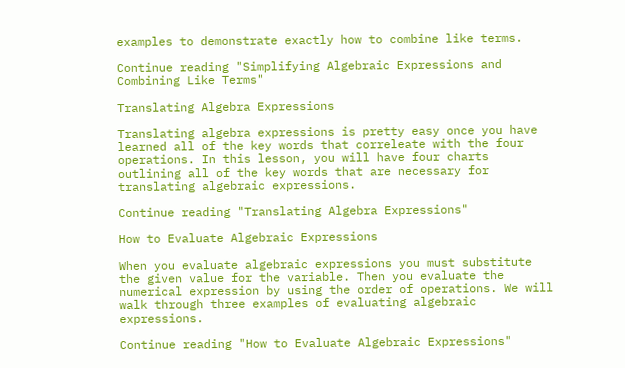examples to demonstrate exactly how to combine like terms.

Continue reading "Simplifying Algebraic Expressions and Combining Like Terms"

Translating Algebra Expressions

Translating algebra expressions is pretty easy once you have learned all of the key words that correleate with the four operations. In this lesson, you will have four charts outlining all of the key words that are necessary for translating algebraic expressions.

Continue reading "Translating Algebra Expressions"

How to Evaluate Algebraic Expressions

When you evaluate algebraic expressions you must substitute the given value for the variable. Then you evaluate the numerical expression by using the order of operations. We will walk through three examples of evaluating algebraic expressions.

Continue reading "How to Evaluate Algebraic Expressions"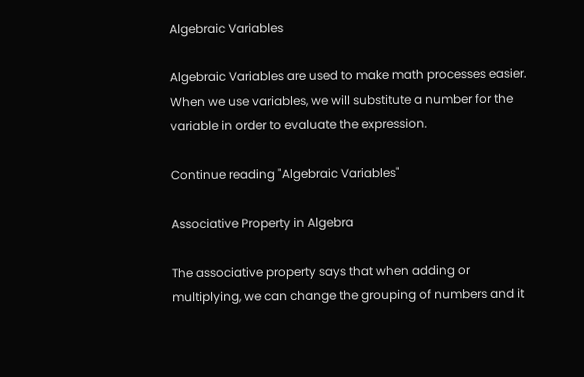Algebraic Variables

Algebraic Variables are used to make math processes easier. When we use variables, we will substitute a number for the variable in order to evaluate the expression.

Continue reading "Algebraic Variables"

Associative Property in Algebra

The associative property says that when adding or multiplying, we can change the grouping of numbers and it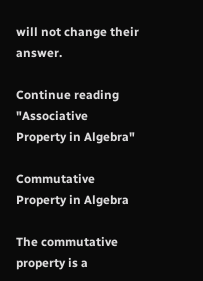will not change their answer.

Continue reading "Associative Property in Algebra"

Commutative Property in Algebra

The commutative property is a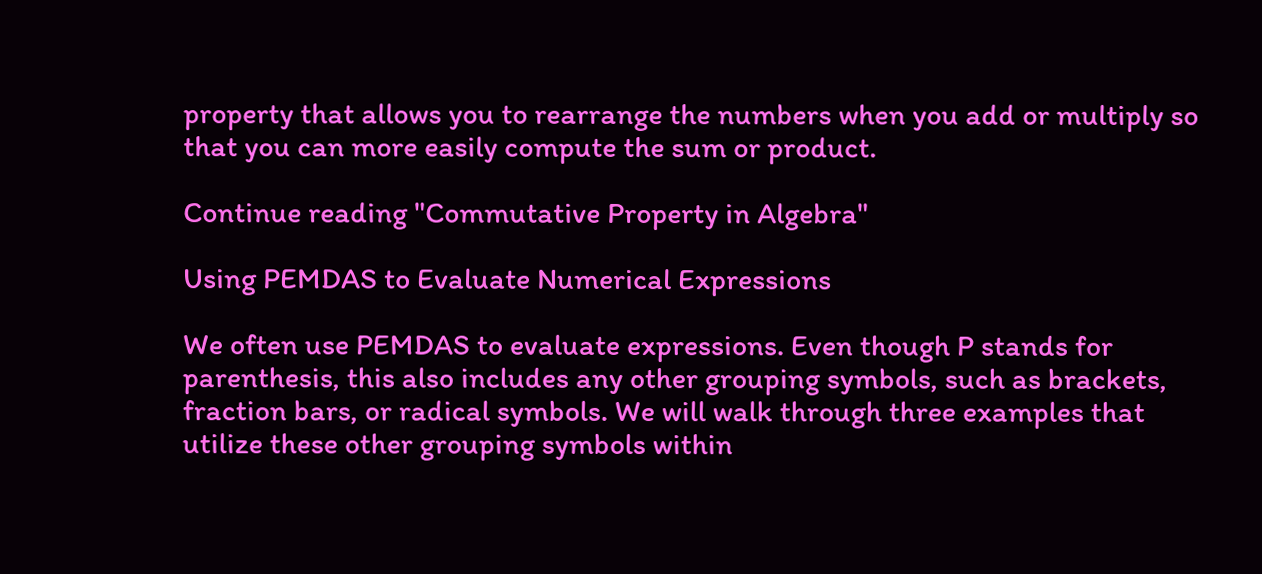property that allows you to rearrange the numbers when you add or multiply so that you can more easily compute the sum or product.

Continue reading "Commutative Property in Algebra"

Using PEMDAS to Evaluate Numerical Expressions

We often use PEMDAS to evaluate expressions. Even though P stands for parenthesis, this also includes any other grouping symbols, such as brackets, fraction bars, or radical symbols. We will walk through three examples that utilize these other grouping symbols within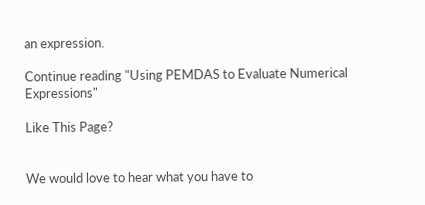an expression.

Continue reading "Using PEMDAS to Evaluate Numerical Expressions"

Like This Page?


We would love to hear what you have to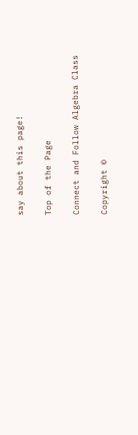say about this page!

Top of the Page

Connect and Follow Algebra Class

Copyright ©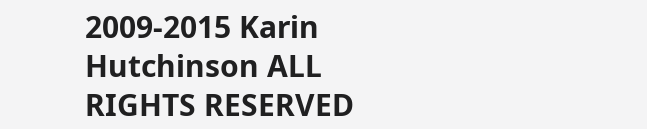2009-2015 Karin Hutchinson ALL RIGHTS RESERVED